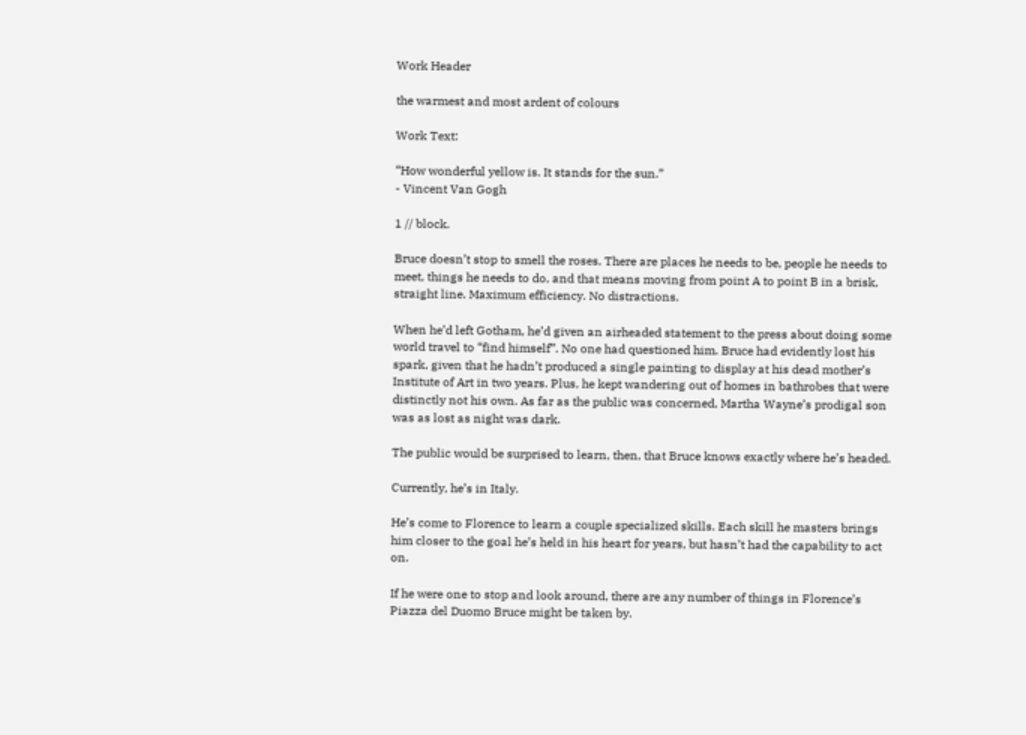Work Header

the warmest and most ardent of colours

Work Text:

“How wonderful yellow is. It stands for the sun.”
- Vincent Van Gogh

1 // block.

Bruce doesn’t stop to smell the roses. There are places he needs to be, people he needs to meet, things he needs to do, and that means moving from point A to point B in a brisk, straight line. Maximum efficiency. No distractions.

When he’d left Gotham, he’d given an airheaded statement to the press about doing some world travel to “find himself”. No one had questioned him. Bruce had evidently lost his spark, given that he hadn’t produced a single painting to display at his dead mother’s Institute of Art in two years. Plus, he kept wandering out of homes in bathrobes that were distinctly not his own. As far as the public was concerned, Martha Wayne’s prodigal son was as lost as night was dark.

The public would be surprised to learn, then, that Bruce knows exactly where he’s headed.

Currently, he’s in Italy.

He’s come to Florence to learn a couple specialized skills. Each skill he masters brings him closer to the goal he’s held in his heart for years, but hasn’t had the capability to act on.

If he were one to stop and look around, there are any number of things in Florence’s Piazza del Duomo Bruce might be taken by.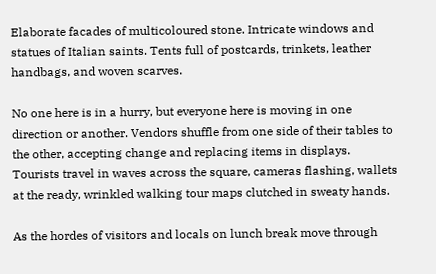Elaborate facades of multicoloured stone. Intricate windows and statues of Italian saints. Tents full of postcards, trinkets, leather handbags, and woven scarves.

No one here is in a hurry, but everyone here is moving in one direction or another. Vendors shuffle from one side of their tables to the other, accepting change and replacing items in displays. Tourists travel in waves across the square, cameras flashing, wallets at the ready, wrinkled walking tour maps clutched in sweaty hands.

As the hordes of visitors and locals on lunch break move through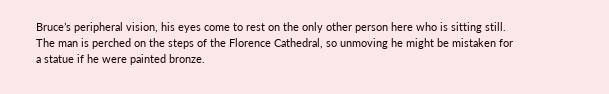Bruce’s peripheral vision, his eyes come to rest on the only other person here who is sitting still. The man is perched on the steps of the Florence Cathedral, so unmoving he might be mistaken for a statue if he were painted bronze.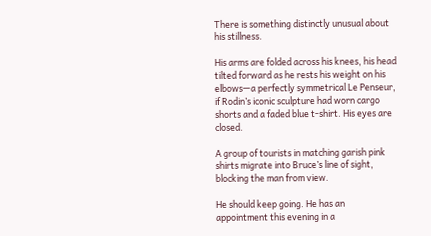There is something distinctly unusual about his stillness.

His arms are folded across his knees, his head tilted forward as he rests his weight on his elbows—a perfectly symmetrical Le Penseur, if Rodin’s iconic sculpture had worn cargo shorts and a faded blue t-shirt. His eyes are closed.

A group of tourists in matching garish pink shirts migrate into Bruce’s line of sight, blocking the man from view.

He should keep going. He has an appointment this evening in a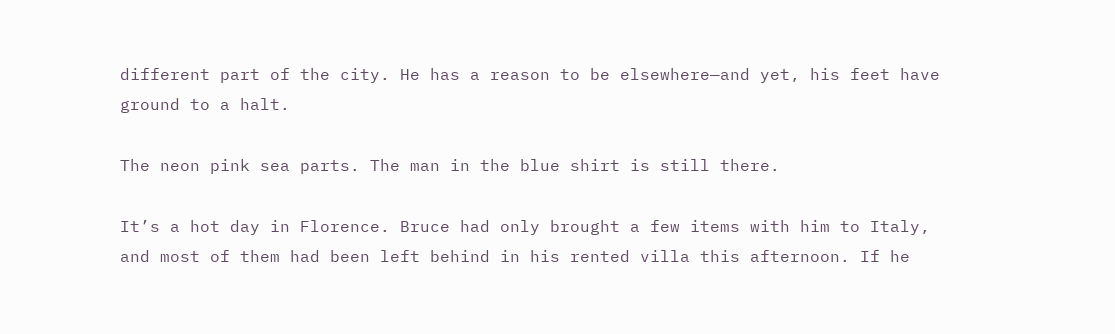different part of the city. He has a reason to be elsewhere—and yet, his feet have ground to a halt.

The neon pink sea parts. The man in the blue shirt is still there.

It’s a hot day in Florence. Bruce had only brought a few items with him to Italy, and most of them had been left behind in his rented villa this afternoon. If he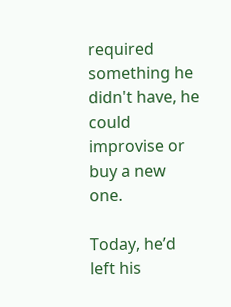required something he didn't have, he could improvise or buy a new one.

Today, he’d left his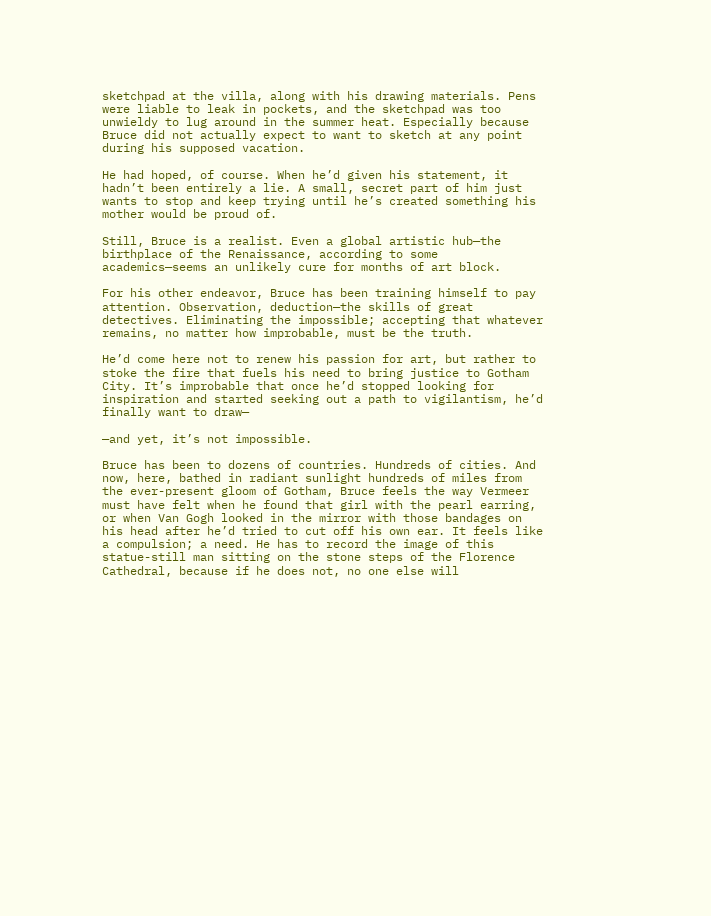sketchpad at the villa, along with his drawing materials. Pens were liable to leak in pockets, and the sketchpad was too unwieldy to lug around in the summer heat. Especially because Bruce did not actually expect to want to sketch at any point during his supposed vacation.

He had hoped, of course. When he’d given his statement, it hadn’t been entirely a lie. A small, secret part of him just wants to stop and keep trying until he’s created something his mother would be proud of.

Still, Bruce is a realist. Even a global artistic hub—the birthplace of the Renaissance, according to some academics—seems an unlikely cure for months of art block.

For his other endeavor, Bruce has been training himself to pay attention. Observation, deduction—the skills of great detectives. Eliminating the impossible; accepting that whatever remains, no matter how improbable, must be the truth.

He’d come here not to renew his passion for art, but rather to stoke the fire that fuels his need to bring justice to Gotham City. It’s improbable that once he’d stopped looking for inspiration and started seeking out a path to vigilantism, he’d finally want to draw—

—and yet, it’s not impossible.

Bruce has been to dozens of countries. Hundreds of cities. And now, here, bathed in radiant sunlight hundreds of miles from the ever-present gloom of Gotham, Bruce feels the way Vermeer must have felt when he found that girl with the pearl earring, or when Van Gogh looked in the mirror with those bandages on his head after he’d tried to cut off his own ear. It feels like a compulsion; a need. He has to record the image of this statue-still man sitting on the stone steps of the Florence Cathedral, because if he does not, no one else will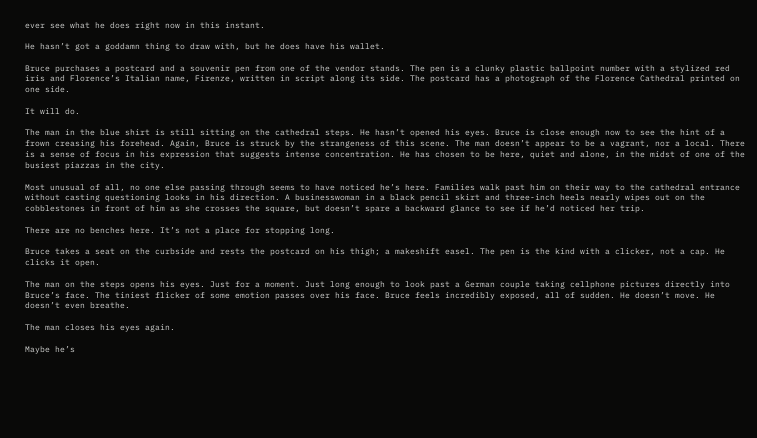ever see what he does right now in this instant.

He hasn’t got a goddamn thing to draw with, but he does have his wallet.

Bruce purchases a postcard and a souvenir pen from one of the vendor stands. The pen is a clunky plastic ballpoint number with a stylized red iris and Florence’s Italian name, Firenze, written in script along its side. The postcard has a photograph of the Florence Cathedral printed on one side.

It will do.

The man in the blue shirt is still sitting on the cathedral steps. He hasn’t opened his eyes. Bruce is close enough now to see the hint of a frown creasing his forehead. Again, Bruce is struck by the strangeness of this scene. The man doesn’t appear to be a vagrant, nor a local. There is a sense of focus in his expression that suggests intense concentration. He has chosen to be here, quiet and alone, in the midst of one of the busiest piazzas in the city.

Most unusual of all, no one else passing through seems to have noticed he’s here. Families walk past him on their way to the cathedral entrance without casting questioning looks in his direction. A businesswoman in a black pencil skirt and three-inch heels nearly wipes out on the cobblestones in front of him as she crosses the square, but doesn’t spare a backward glance to see if he’d noticed her trip.

There are no benches here. It’s not a place for stopping long.

Bruce takes a seat on the curbside and rests the postcard on his thigh; a makeshift easel. The pen is the kind with a clicker, not a cap. He clicks it open.

The man on the steps opens his eyes. Just for a moment. Just long enough to look past a German couple taking cellphone pictures directly into Bruce’s face. The tiniest flicker of some emotion passes over his face. Bruce feels incredibly exposed, all of sudden. He doesn’t move. He doesn’t even breathe.

The man closes his eyes again.

Maybe he’s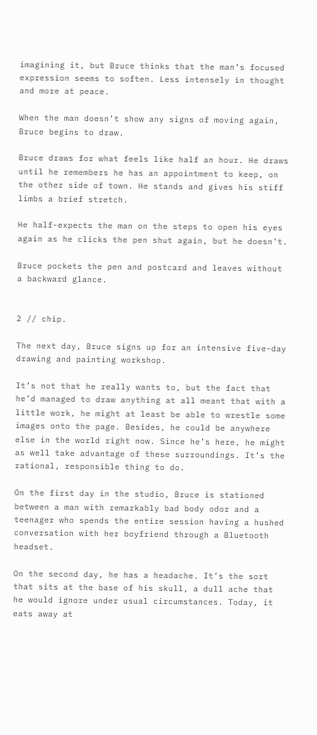imagining it, but Bruce thinks that the man’s focused expression seems to soften. Less intensely in thought and more at peace.

When the man doesn’t show any signs of moving again, Bruce begins to draw.

Bruce draws for what feels like half an hour. He draws until he remembers he has an appointment to keep, on the other side of town. He stands and gives his stiff limbs a brief stretch.

He half-expects the man on the steps to open his eyes again as he clicks the pen shut again, but he doesn’t.

Bruce pockets the pen and postcard and leaves without a backward glance.


2 // chip.

The next day, Bruce signs up for an intensive five-day drawing and painting workshop.

It’s not that he really wants to, but the fact that he’d managed to draw anything at all meant that with a little work, he might at least be able to wrestle some images onto the page. Besides, he could be anywhere else in the world right now. Since he’s here, he might as well take advantage of these surroundings. It’s the rational, responsible thing to do.

On the first day in the studio, Bruce is stationed between a man with remarkably bad body odor and a teenager who spends the entire session having a hushed conversation with her boyfriend through a Bluetooth headset.

On the second day, he has a headache. It’s the sort that sits at the base of his skull, a dull ache that he would ignore under usual circumstances. Today, it eats away at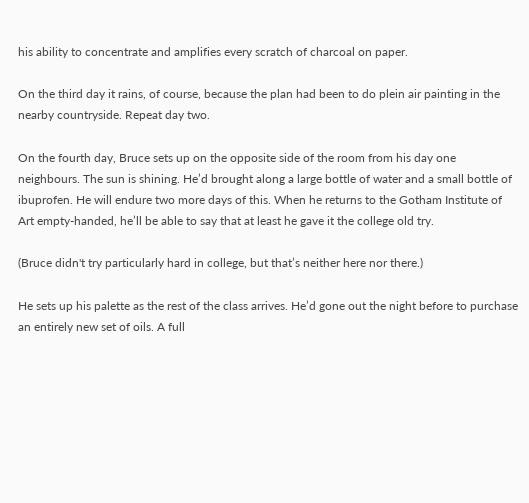his ability to concentrate and amplifies every scratch of charcoal on paper.

On the third day it rains, of course, because the plan had been to do plein air painting in the nearby countryside. Repeat day two.

On the fourth day, Bruce sets up on the opposite side of the room from his day one neighbours. The sun is shining. He’d brought along a large bottle of water and a small bottle of ibuprofen. He will endure two more days of this. When he returns to the Gotham Institute of Art empty-handed, he’ll be able to say that at least he gave it the college old try.

(Bruce didn't try particularly hard in college, but that’s neither here nor there.)

He sets up his palette as the rest of the class arrives. He’d gone out the night before to purchase an entirely new set of oils. A full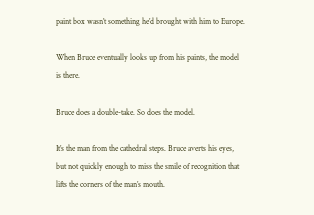paint box wasn’t something he’d brought with him to Europe.

When Bruce eventually looks up from his paints, the model is there.

Bruce does a double-take. So does the model.

It’s the man from the cathedral steps. Bruce averts his eyes, but not quickly enough to miss the smile of recognition that lifts the corners of the man’s mouth.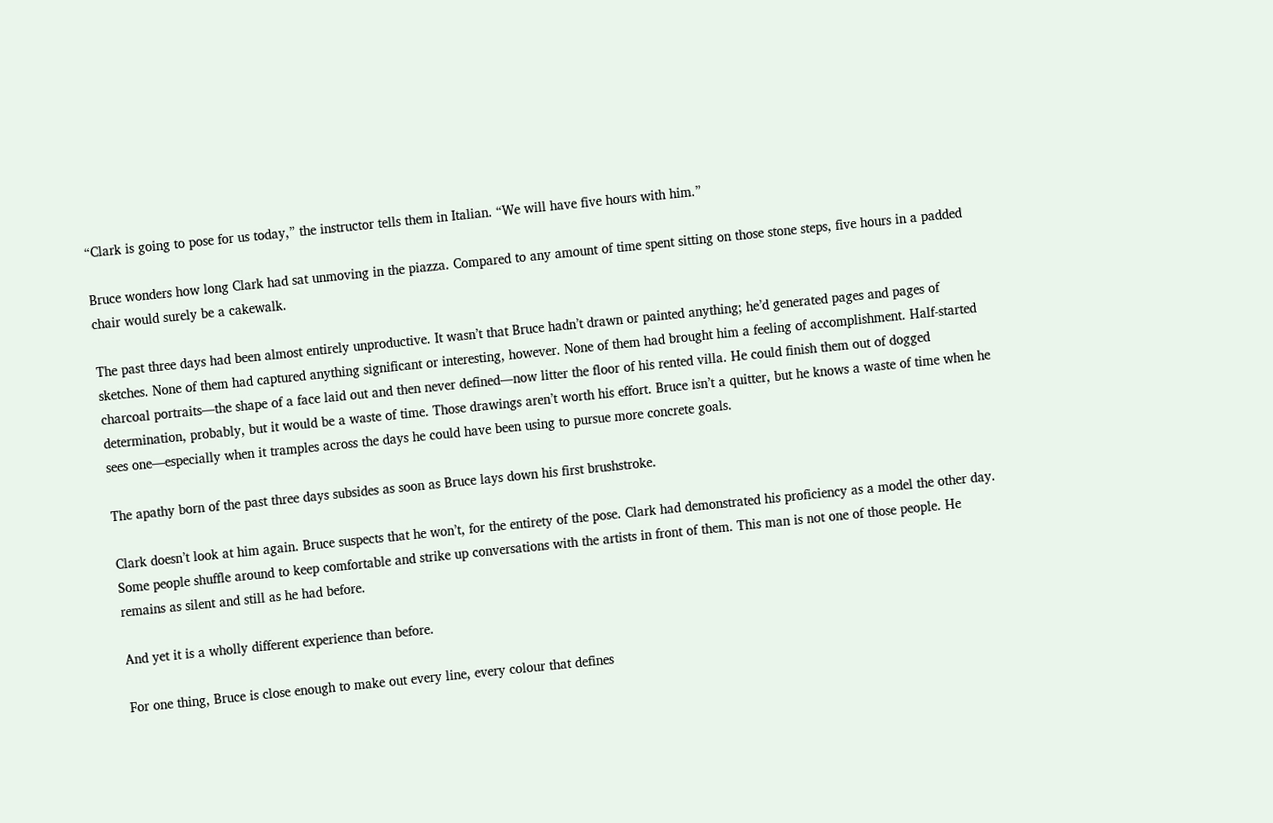“Clark is going to pose for us today,” the instructor tells them in Italian. “We will have five hours with him.”

Bruce wonders how long Clark had sat unmoving in the piazza. Compared to any amount of time spent sitting on those stone steps, five hours in a padded chair would surely be a cakewalk.

The past three days had been almost entirely unproductive. It wasn’t that Bruce hadn’t drawn or painted anything; he’d generated pages and pages of sketches. None of them had captured anything significant or interesting, however. None of them had brought him a feeling of accomplishment. Half-started charcoal portraits—the shape of a face laid out and then never defined—now litter the floor of his rented villa. He could finish them out of dogged determination, probably, but it would be a waste of time. Those drawings aren’t worth his effort. Bruce isn’t a quitter, but he knows a waste of time when he sees one—especially when it tramples across the days he could have been using to pursue more concrete goals.

The apathy born of the past three days subsides as soon as Bruce lays down his first brushstroke.

Clark doesn’t look at him again. Bruce suspects that he won’t, for the entirety of the pose. Clark had demonstrated his proficiency as a model the other day. Some people shuffle around to keep comfortable and strike up conversations with the artists in front of them. This man is not one of those people. He remains as silent and still as he had before.

And yet it is a wholly different experience than before.

For one thing, Bruce is close enough to make out every line, every colour that defines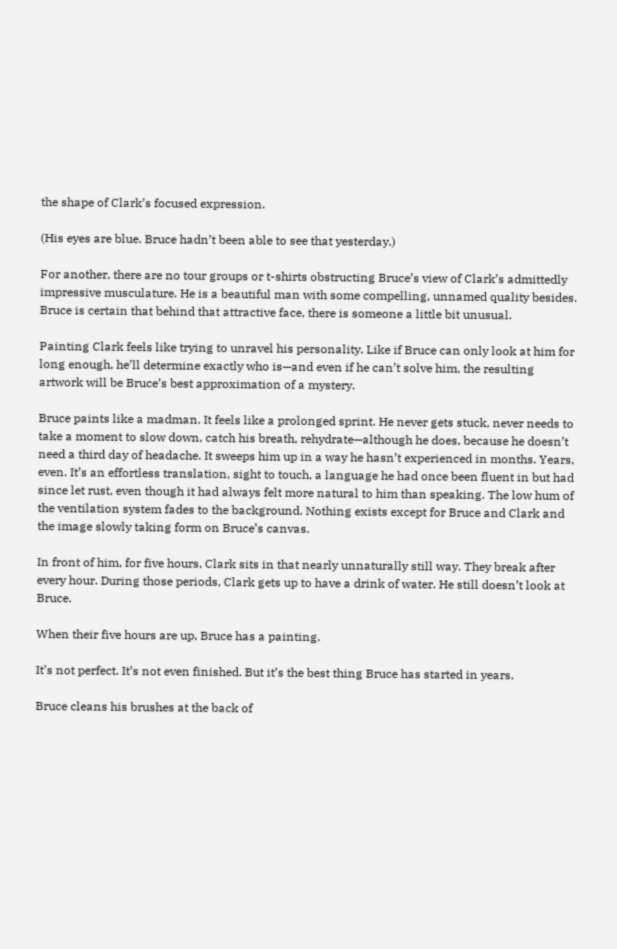the shape of Clark’s focused expression.

(His eyes are blue. Bruce hadn’t been able to see that yesterday.)

For another, there are no tour groups or t-shirts obstructing Bruce’s view of Clark’s admittedly impressive musculature. He is a beautiful man with some compelling, unnamed quality besides. Bruce is certain that behind that attractive face, there is someone a little bit unusual.

Painting Clark feels like trying to unravel his personality. Like if Bruce can only look at him for long enough, he’ll determine exactly who is—and even if he can’t solve him, the resulting artwork will be Bruce’s best approximation of a mystery.

Bruce paints like a madman. It feels like a prolonged sprint. He never gets stuck, never needs to take a moment to slow down, catch his breath, rehydrate—although he does, because he doesn’t need a third day of headache. It sweeps him up in a way he hasn’t experienced in months. Years, even. It’s an effortless translation, sight to touch, a language he had once been fluent in but had since let rust, even though it had always felt more natural to him than speaking. The low hum of the ventilation system fades to the background. Nothing exists except for Bruce and Clark and the image slowly taking form on Bruce’s canvas.

In front of him, for five hours, Clark sits in that nearly unnaturally still way. They break after every hour. During those periods, Clark gets up to have a drink of water. He still doesn’t look at Bruce.

When their five hours are up, Bruce has a painting.

It’s not perfect. It’s not even finished. But it’s the best thing Bruce has started in years.

Bruce cleans his brushes at the back of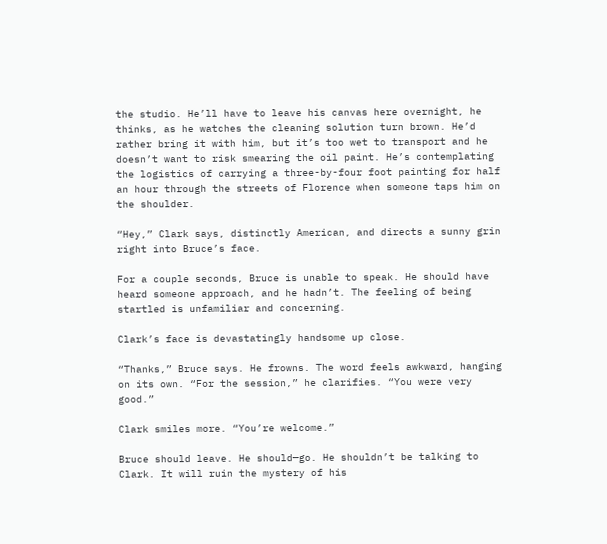the studio. He’ll have to leave his canvas here overnight, he thinks, as he watches the cleaning solution turn brown. He’d rather bring it with him, but it’s too wet to transport and he doesn’t want to risk smearing the oil paint. He’s contemplating the logistics of carrying a three-by-four foot painting for half an hour through the streets of Florence when someone taps him on the shoulder.

“Hey,” Clark says, distinctly American, and directs a sunny grin right into Bruce’s face.

For a couple seconds, Bruce is unable to speak. He should have heard someone approach, and he hadn’t. The feeling of being startled is unfamiliar and concerning.

Clark’s face is devastatingly handsome up close.

“Thanks,” Bruce says. He frowns. The word feels awkward, hanging on its own. “For the session,” he clarifies. “You were very good.”

Clark smiles more. “You’re welcome.”

Bruce should leave. He should—go. He shouldn’t be talking to Clark. It will ruin the mystery of his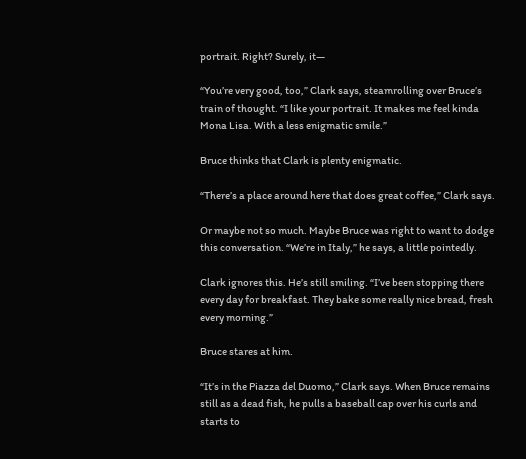portrait. Right? Surely, it—

“You’re very good, too,” Clark says, steamrolling over Bruce’s train of thought. “I like your portrait. It makes me feel kinda Mona Lisa. With a less enigmatic smile.”

Bruce thinks that Clark is plenty enigmatic.

“There’s a place around here that does great coffee,” Clark says.

Or maybe not so much. Maybe Bruce was right to want to dodge this conversation. “We’re in Italy,” he says, a little pointedly.

Clark ignores this. He’s still smiling. “I’ve been stopping there every day for breakfast. They bake some really nice bread, fresh every morning.”

Bruce stares at him.

“It’s in the Piazza del Duomo,” Clark says. When Bruce remains still as a dead fish, he pulls a baseball cap over his curls and starts to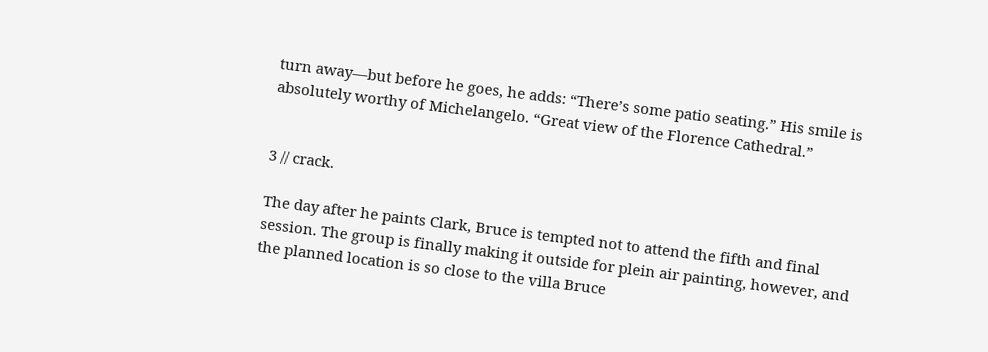turn away—but before he goes, he adds: “There’s some patio seating.” His smile is absolutely worthy of Michelangelo. “Great view of the Florence Cathedral.”


3 // crack.

The day after he paints Clark, Bruce is tempted not to attend the fifth and final session. The group is finally making it outside for plein air painting, however, and the planned location is so close to the villa Bruce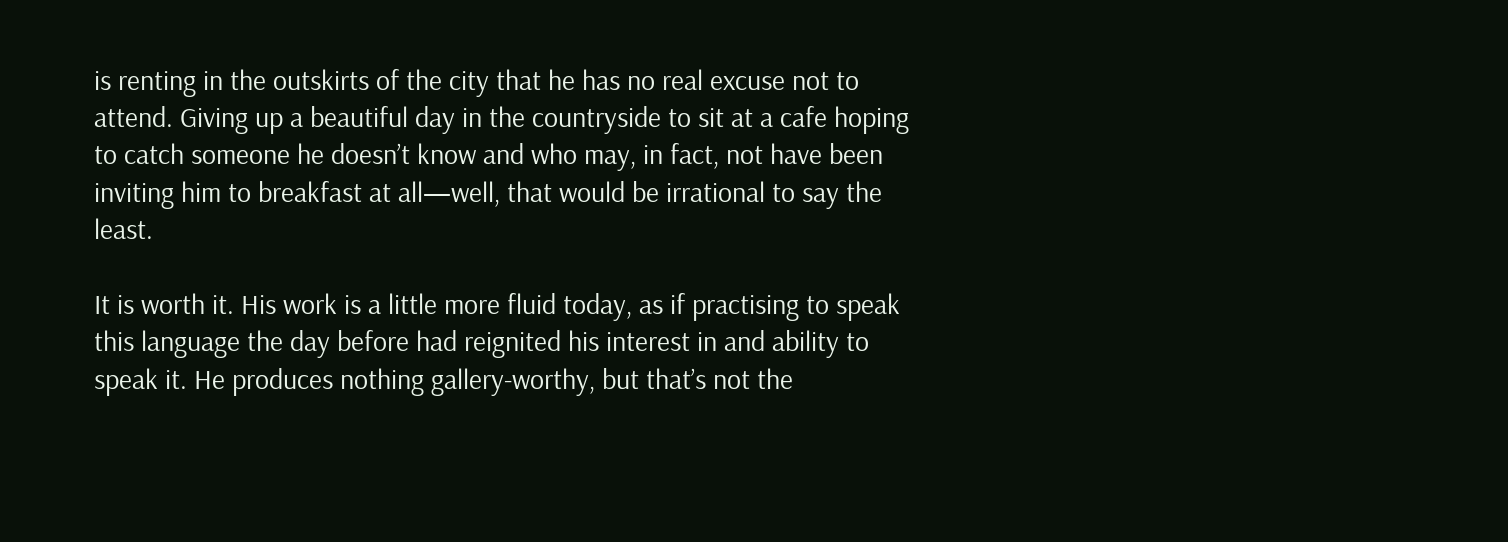is renting in the outskirts of the city that he has no real excuse not to attend. Giving up a beautiful day in the countryside to sit at a cafe hoping to catch someone he doesn’t know and who may, in fact, not have been inviting him to breakfast at all—well, that would be irrational to say the least.

It is worth it. His work is a little more fluid today, as if practising to speak this language the day before had reignited his interest in and ability to speak it. He produces nothing gallery-worthy, but that’s not the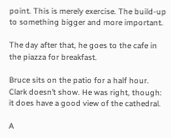point. This is merely exercise. The build-up to something bigger and more important.

The day after that, he goes to the cafe in the piazza for breakfast.

Bruce sits on the patio for a half hour. Clark doesn’t show. He was right, though: it does have a good view of the cathedral.

A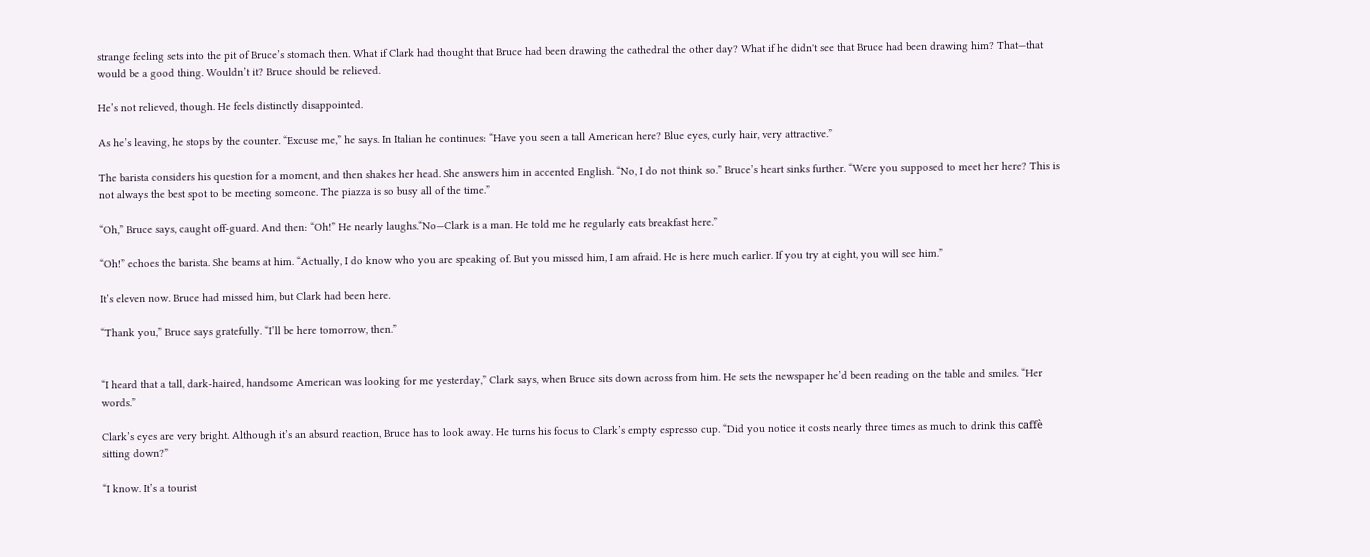strange feeling sets into the pit of Bruce’s stomach then. What if Clark had thought that Bruce had been drawing the cathedral the other day? What if he didn't see that Bruce had been drawing him? That—that would be a good thing. Wouldn’t it? Bruce should be relieved.

He’s not relieved, though. He feels distinctly disappointed.

As he’s leaving, he stops by the counter. “Excuse me,” he says. In Italian he continues: “Have you seen a tall American here? Blue eyes, curly hair, very attractive.”

The barista considers his question for a moment, and then shakes her head. She answers him in accented English. “No, I do not think so.” Bruce’s heart sinks further. “Were you supposed to meet her here? This is not always the best spot to be meeting someone. The piazza is so busy all of the time.”

“Oh,” Bruce says, caught off-guard. And then: “Oh!” He nearly laughs.“No—Clark is a man. He told me he regularly eats breakfast here.”

“Oh!” echoes the barista. She beams at him. “Actually, I do know who you are speaking of. But you missed him, I am afraid. He is here much earlier. If you try at eight, you will see him.”

It’s eleven now. Bruce had missed him, but Clark had been here.

“Thank you,” Bruce says gratefully. “I’ll be here tomorrow, then.”


“I heard that a tall, dark-haired, handsome American was looking for me yesterday,” Clark says, when Bruce sits down across from him. He sets the newspaper he’d been reading on the table and smiles. “Her words.”

Clark’s eyes are very bright. Although it’s an absurd reaction, Bruce has to look away. He turns his focus to Clark’s empty espresso cup. “Did you notice it costs nearly three times as much to drink this caffè sitting down?”

“I know. It’s a tourist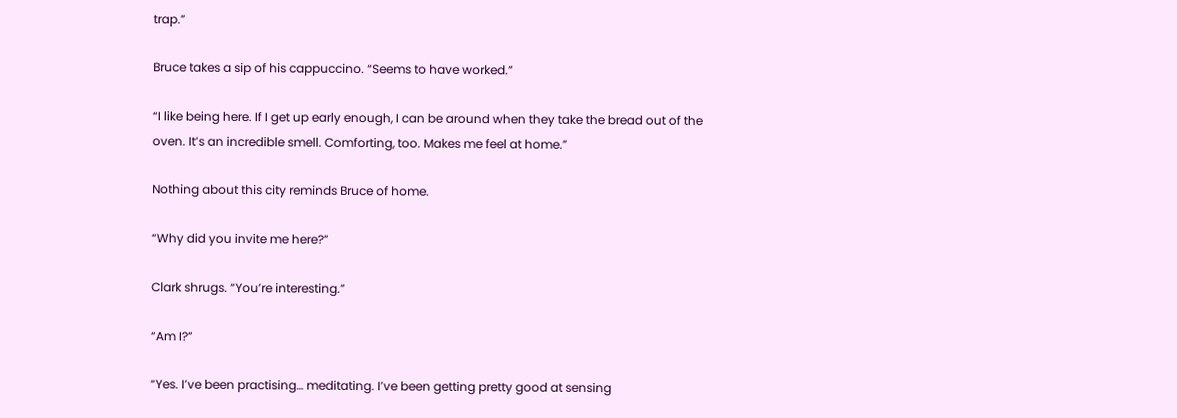trap.”

Bruce takes a sip of his cappuccino. “Seems to have worked.”

“I like being here. If I get up early enough, I can be around when they take the bread out of the oven. It’s an incredible smell. Comforting, too. Makes me feel at home.”

Nothing about this city reminds Bruce of home.

“Why did you invite me here?”

Clark shrugs. “You’re interesting.”

“Am I?”

“Yes. I’ve been practising… meditating. I’ve been getting pretty good at sensing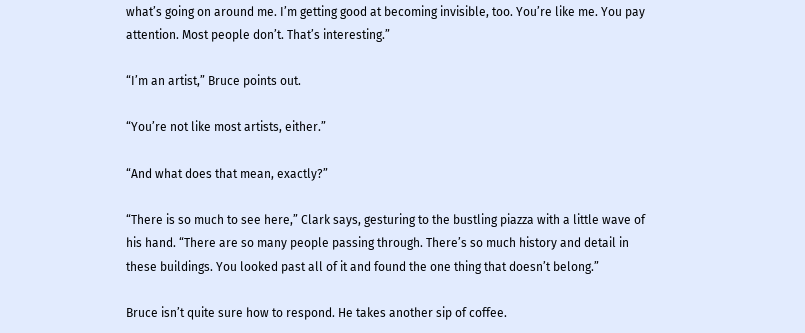what’s going on around me. I’m getting good at becoming invisible, too. You’re like me. You pay attention. Most people don’t. That’s interesting.”

“I’m an artist,” Bruce points out.

“You’re not like most artists, either.”

“And what does that mean, exactly?”

“There is so much to see here,” Clark says, gesturing to the bustling piazza with a little wave of his hand. “There are so many people passing through. There’s so much history and detail in these buildings. You looked past all of it and found the one thing that doesn’t belong.”

Bruce isn’t quite sure how to respond. He takes another sip of coffee.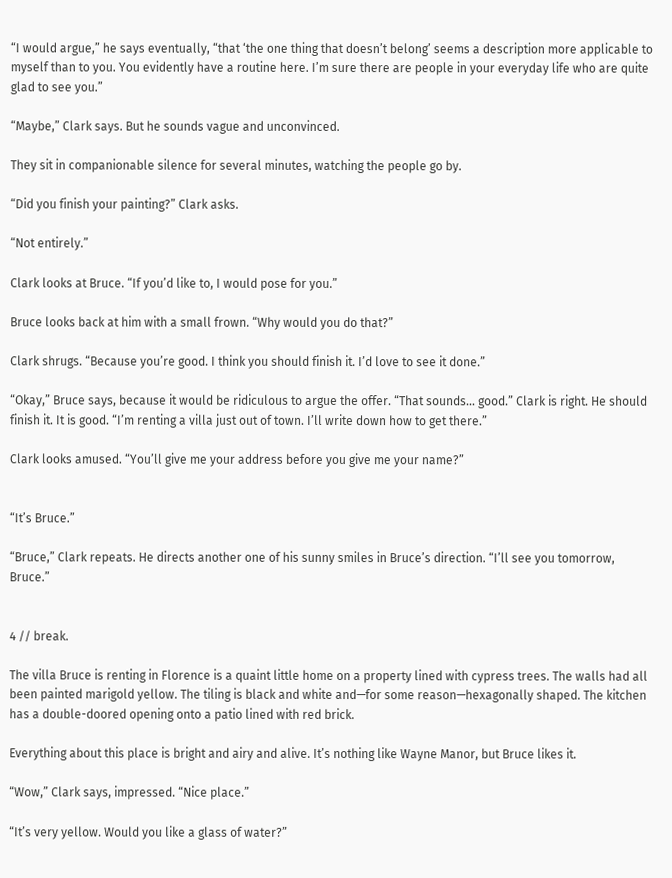“I would argue,” he says eventually, “that ‘the one thing that doesn’t belong’ seems a description more applicable to myself than to you. You evidently have a routine here. I’m sure there are people in your everyday life who are quite glad to see you.”

“Maybe,” Clark says. But he sounds vague and unconvinced.

They sit in companionable silence for several minutes, watching the people go by.

“Did you finish your painting?” Clark asks.

“Not entirely.”

Clark looks at Bruce. “If you’d like to, I would pose for you.”

Bruce looks back at him with a small frown. “Why would you do that?”

Clark shrugs. “Because you’re good. I think you should finish it. I’d love to see it done.”

“Okay,” Bruce says, because it would be ridiculous to argue the offer. “That sounds… good.” Clark is right. He should finish it. It is good. “I’m renting a villa just out of town. I’ll write down how to get there.”

Clark looks amused. “You’ll give me your address before you give me your name?”


“It’s Bruce.”

“Bruce,” Clark repeats. He directs another one of his sunny smiles in Bruce’s direction. “I’ll see you tomorrow, Bruce.”


4 // break.

The villa Bruce is renting in Florence is a quaint little home on a property lined with cypress trees. The walls had all been painted marigold yellow. The tiling is black and white and—for some reason—hexagonally shaped. The kitchen has a double-doored opening onto a patio lined with red brick.

Everything about this place is bright and airy and alive. It’s nothing like Wayne Manor, but Bruce likes it.

“Wow,” Clark says, impressed. “Nice place.”

“It’s very yellow. Would you like a glass of water?”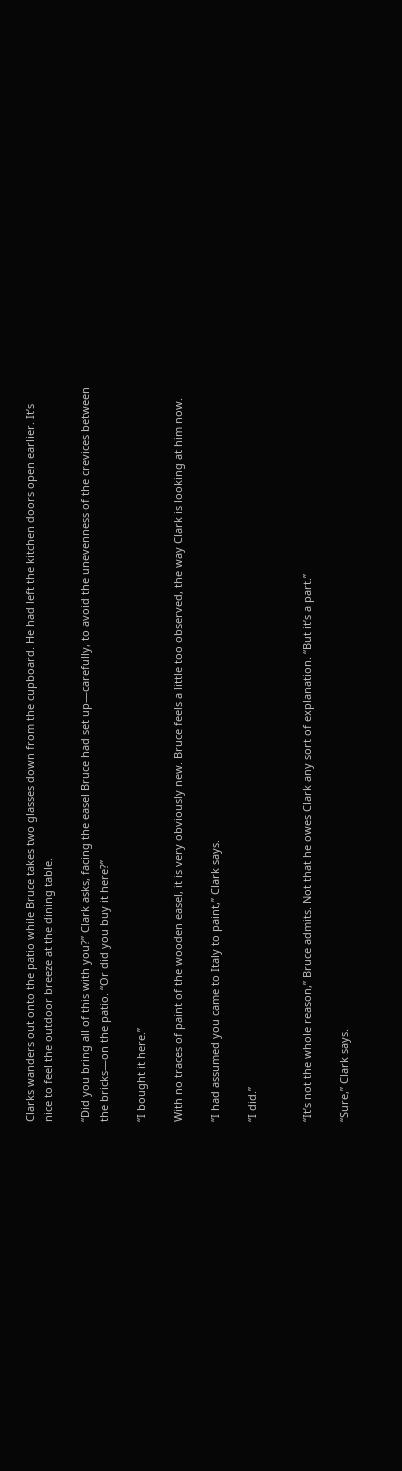Clarks wanders out onto the patio while Bruce takes two glasses down from the cupboard. He had left the kitchen doors open earlier. It’s nice to feel the outdoor breeze at the dining table.

“Did you bring all of this with you?” Clark asks, facing the easel Bruce had set up—carefully, to avoid the unevenness of the crevices between the bricks—on the patio. “Or did you buy it here?”

“I bought it here.”

With no traces of paint of the wooden easel, it is very obviously new. Bruce feels a little too observed, the way Clark is looking at him now.

“I had assumed you came to Italy to paint,” Clark says.

“I did.”


“It’s not the whole reason,” Bruce admits. Not that he owes Clark any sort of explanation. “But it’s a part.”

“Sure,” Clark says.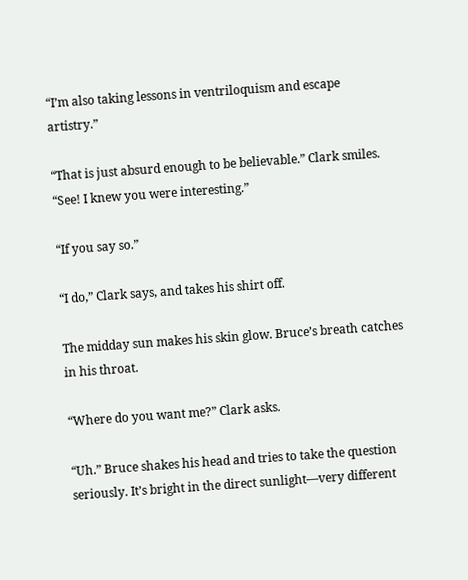“I’m also taking lessons in ventriloquism and escape artistry.”

“That is just absurd enough to be believable.” Clark smiles. “See! I knew you were interesting.”

“If you say so.”

“I do,” Clark says, and takes his shirt off.

The midday sun makes his skin glow. Bruce’s breath catches in his throat.

“Where do you want me?” Clark asks.

“Uh.” Bruce shakes his head and tries to take the question seriously. It’s bright in the direct sunlight—very different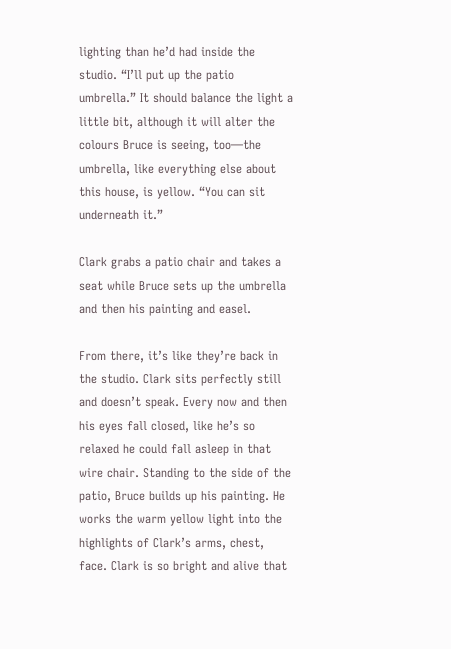lighting than he’d had inside the studio. “I’ll put up the patio umbrella.” It should balance the light a little bit, although it will alter the colours Bruce is seeing, too—the umbrella, like everything else about this house, is yellow. “You can sit underneath it.”

Clark grabs a patio chair and takes a seat while Bruce sets up the umbrella and then his painting and easel.

From there, it’s like they’re back in the studio. Clark sits perfectly still and doesn’t speak. Every now and then his eyes fall closed, like he’s so relaxed he could fall asleep in that wire chair. Standing to the side of the patio, Bruce builds up his painting. He works the warm yellow light into the highlights of Clark’s arms, chest, face. Clark is so bright and alive that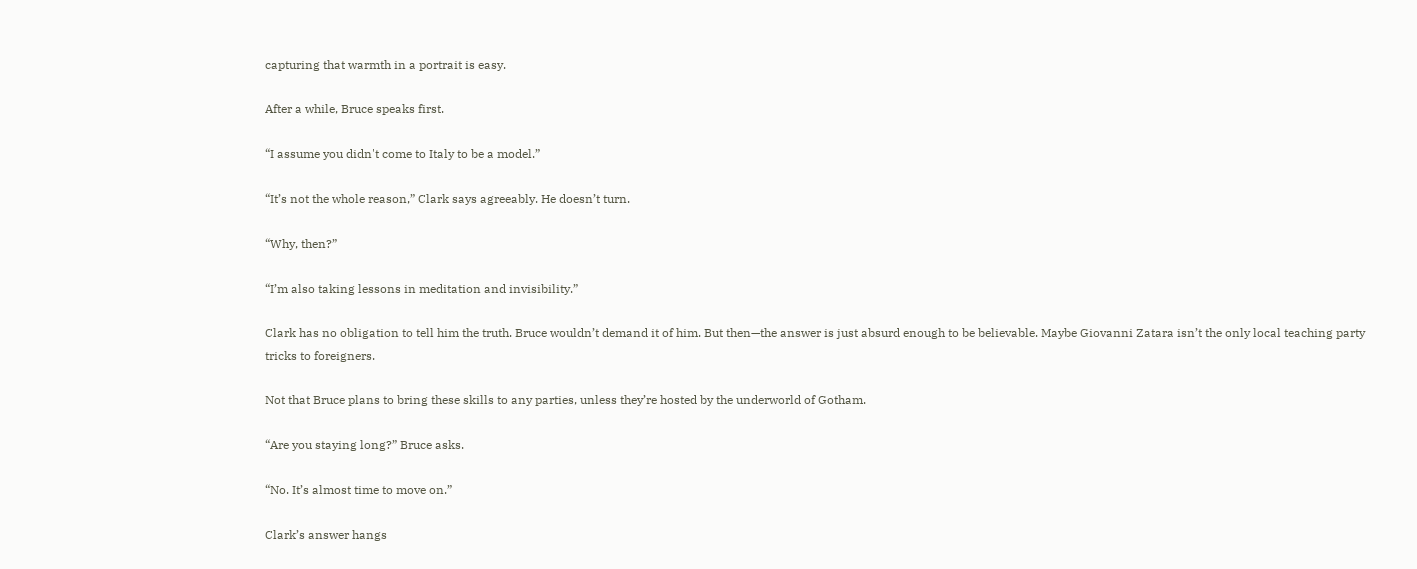capturing that warmth in a portrait is easy.

After a while, Bruce speaks first.

“I assume you didn't come to Italy to be a model.”

“It’s not the whole reason,” Clark says agreeably. He doesn’t turn.

“Why, then?”

“I’m also taking lessons in meditation and invisibility.”

Clark has no obligation to tell him the truth. Bruce wouldn’t demand it of him. But then—the answer is just absurd enough to be believable. Maybe Giovanni Zatara isn’t the only local teaching party tricks to foreigners.

Not that Bruce plans to bring these skills to any parties, unless they’re hosted by the underworld of Gotham.

“Are you staying long?” Bruce asks.

“No. It’s almost time to move on.”

Clark’s answer hangs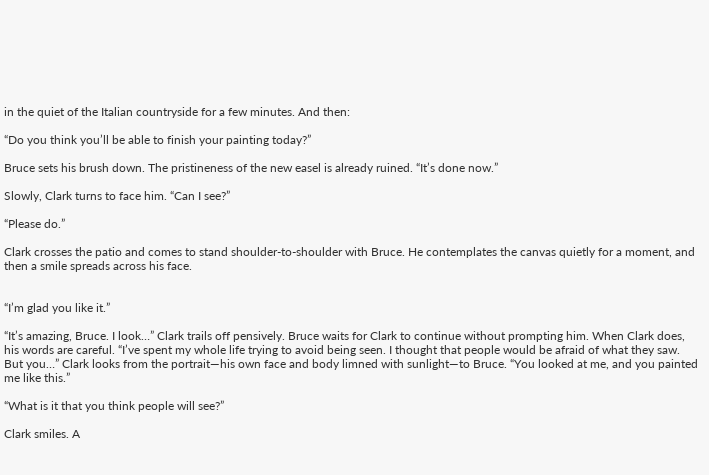in the quiet of the Italian countryside for a few minutes. And then:

“Do you think you’ll be able to finish your painting today?”

Bruce sets his brush down. The pristineness of the new easel is already ruined. “It’s done now.”

Slowly, Clark turns to face him. “Can I see?”

“Please do.”

Clark crosses the patio and comes to stand shoulder-to-shoulder with Bruce. He contemplates the canvas quietly for a moment, and then a smile spreads across his face.


“I’m glad you like it.”

“It’s amazing, Bruce. I look…” Clark trails off pensively. Bruce waits for Clark to continue without prompting him. When Clark does, his words are careful. “I’ve spent my whole life trying to avoid being seen. I thought that people would be afraid of what they saw. But you…” Clark looks from the portrait—his own face and body limned with sunlight—to Bruce. “You looked at me, and you painted me like this.”

“What is it that you think people will see?”

Clark smiles. A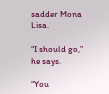sadder Mona Lisa.

“I should go,” he says.

“You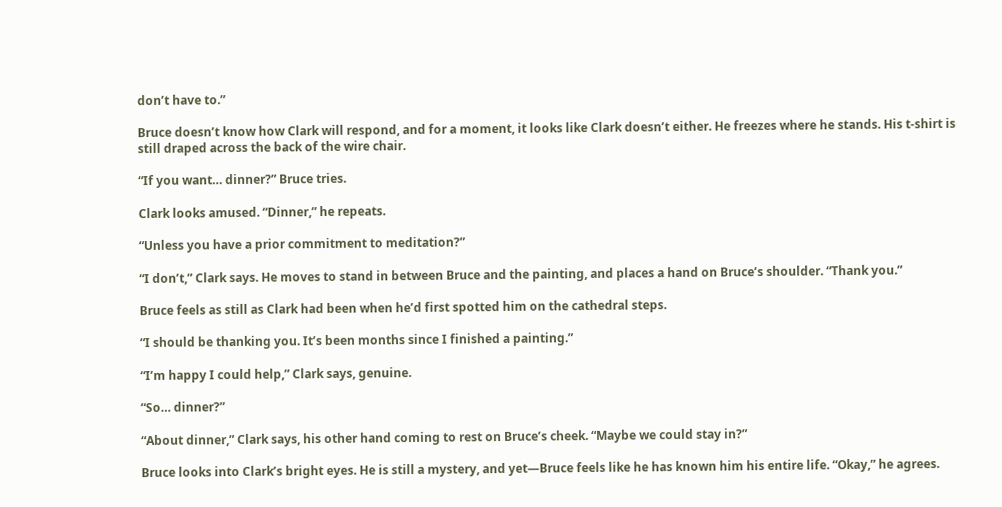don’t have to.”

Bruce doesn’t know how Clark will respond, and for a moment, it looks like Clark doesn’t either. He freezes where he stands. His t-shirt is still draped across the back of the wire chair.

“If you want… dinner?” Bruce tries.

Clark looks amused. “Dinner,” he repeats.

“Unless you have a prior commitment to meditation?”

“I don’t,” Clark says. He moves to stand in between Bruce and the painting, and places a hand on Bruce’s shoulder. “Thank you.”

Bruce feels as still as Clark had been when he’d first spotted him on the cathedral steps.

“I should be thanking you. It’s been months since I finished a painting.”

“I’m happy I could help,” Clark says, genuine.

“So… dinner?”

“About dinner,” Clark says, his other hand coming to rest on Bruce’s cheek. “Maybe we could stay in?”

Bruce looks into Clark’s bright eyes. He is still a mystery, and yet—Bruce feels like he has known him his entire life. “Okay,” he agrees.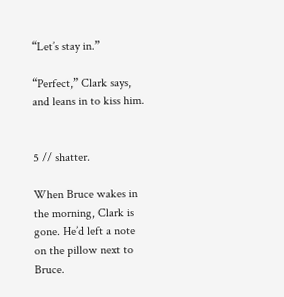“Let’s stay in.”

“Perfect,” Clark says, and leans in to kiss him.


5 // shatter.

When Bruce wakes in the morning, Clark is gone. He’d left a note on the pillow next to Bruce.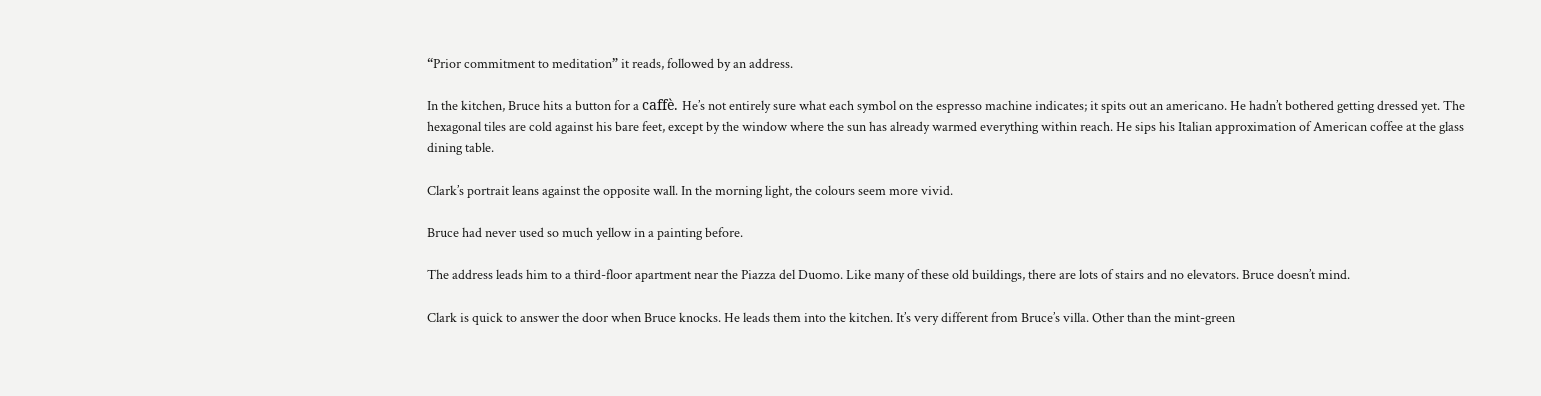“Prior commitment to meditation” it reads, followed by an address.

In the kitchen, Bruce hits a button for a caffè. He’s not entirely sure what each symbol on the espresso machine indicates; it spits out an americano. He hadn’t bothered getting dressed yet. The hexagonal tiles are cold against his bare feet, except by the window where the sun has already warmed everything within reach. He sips his Italian approximation of American coffee at the glass dining table.

Clark’s portrait leans against the opposite wall. In the morning light, the colours seem more vivid.

Bruce had never used so much yellow in a painting before.

The address leads him to a third-floor apartment near the Piazza del Duomo. Like many of these old buildings, there are lots of stairs and no elevators. Bruce doesn’t mind.

Clark is quick to answer the door when Bruce knocks. He leads them into the kitchen. It’s very different from Bruce’s villa. Other than the mint-green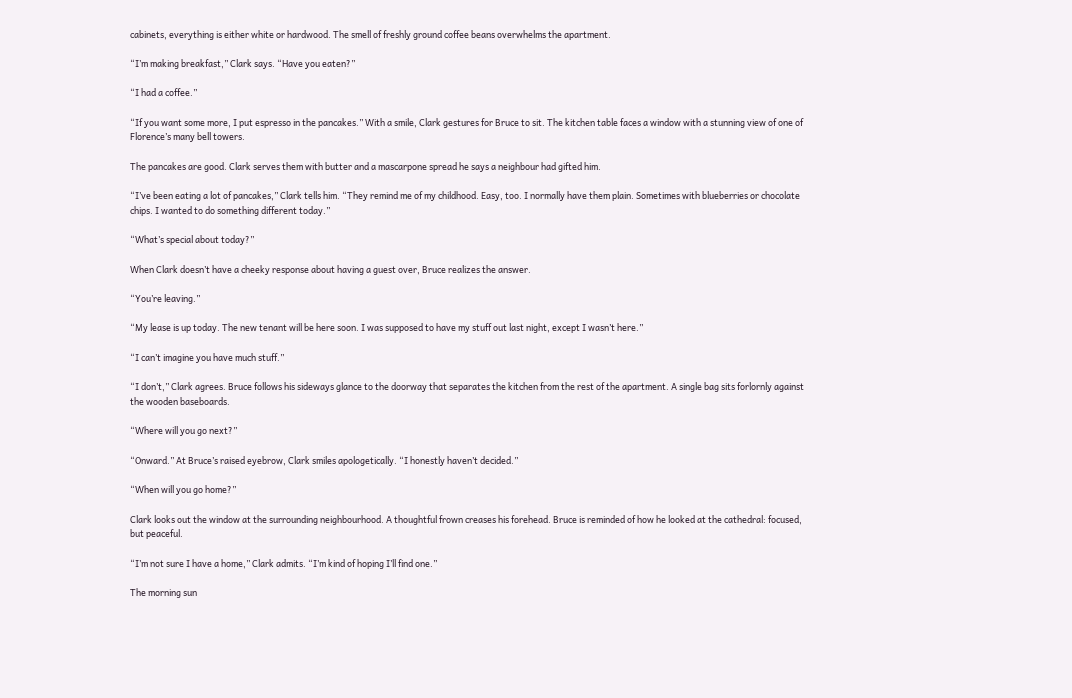cabinets, everything is either white or hardwood. The smell of freshly ground coffee beans overwhelms the apartment.

“I’m making breakfast,” Clark says. “Have you eaten?”

“I had a coffee.”

“If you want some more, I put espresso in the pancakes.” With a smile, Clark gestures for Bruce to sit. The kitchen table faces a window with a stunning view of one of Florence’s many bell towers.

The pancakes are good. Clark serves them with butter and a mascarpone spread he says a neighbour had gifted him.

“I’ve been eating a lot of pancakes,” Clark tells him. “They remind me of my childhood. Easy, too. I normally have them plain. Sometimes with blueberries or chocolate chips. I wanted to do something different today.”

“What’s special about today?”

When Clark doesn’t have a cheeky response about having a guest over, Bruce realizes the answer.

“You’re leaving.”

“My lease is up today. The new tenant will be here soon. I was supposed to have my stuff out last night, except I wasn’t here.”

“I can’t imagine you have much stuff.”

“I don’t,” Clark agrees. Bruce follows his sideways glance to the doorway that separates the kitchen from the rest of the apartment. A single bag sits forlornly against the wooden baseboards.

“Where will you go next?”

“Onward.” At Bruce’s raised eyebrow, Clark smiles apologetically. “I honestly haven’t decided.”

“When will you go home?”

Clark looks out the window at the surrounding neighbourhood. A thoughtful frown creases his forehead. Bruce is reminded of how he looked at the cathedral: focused, but peaceful.

“I’m not sure I have a home,” Clark admits. “I’m kind of hoping I’ll find one.”

The morning sun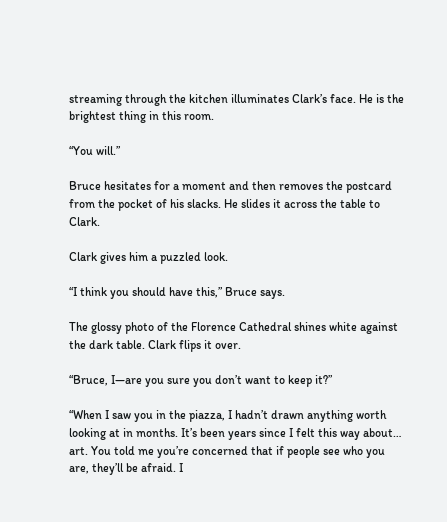streaming through the kitchen illuminates Clark’s face. He is the brightest thing in this room.

“You will.”

Bruce hesitates for a moment and then removes the postcard from the pocket of his slacks. He slides it across the table to Clark.

Clark gives him a puzzled look.

“I think you should have this,” Bruce says.

The glossy photo of the Florence Cathedral shines white against the dark table. Clark flips it over.

“Bruce, I—are you sure you don’t want to keep it?”

“When I saw you in the piazza, I hadn’t drawn anything worth looking at in months. It’s been years since I felt this way about… art. You told me you’re concerned that if people see who you are, they’ll be afraid. I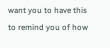want you to have this to remind you of how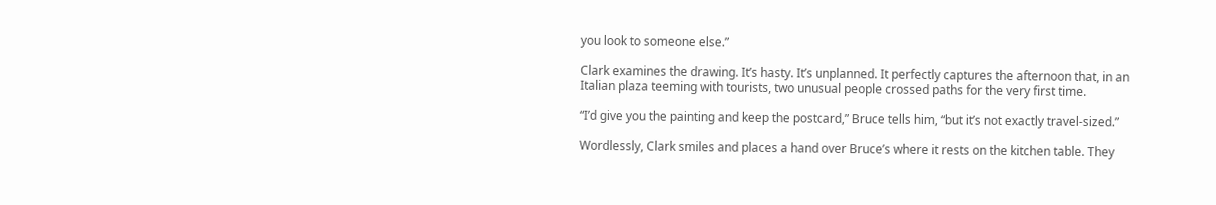you look to someone else.”

Clark examines the drawing. It’s hasty. It’s unplanned. It perfectly captures the afternoon that, in an Italian plaza teeming with tourists, two unusual people crossed paths for the very first time.

“I’d give you the painting and keep the postcard,” Bruce tells him, “but it’s not exactly travel-sized.”

Wordlessly, Clark smiles and places a hand over Bruce’s where it rests on the kitchen table. They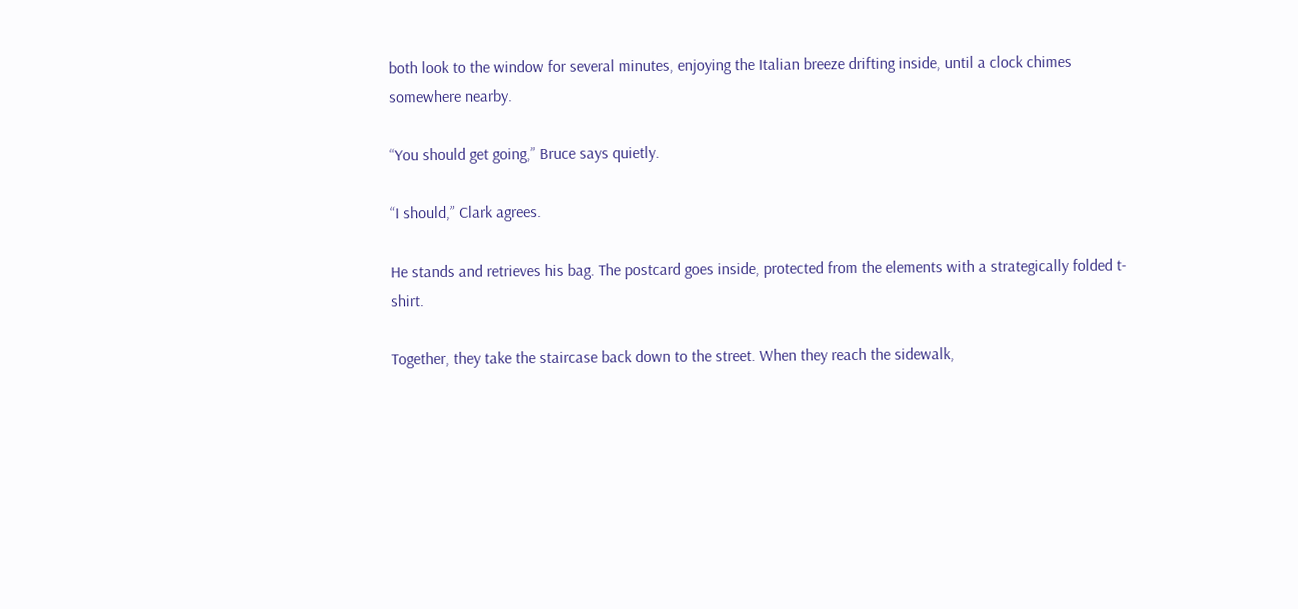both look to the window for several minutes, enjoying the Italian breeze drifting inside, until a clock chimes somewhere nearby.

“You should get going,” Bruce says quietly.

“I should,” Clark agrees.

He stands and retrieves his bag. The postcard goes inside, protected from the elements with a strategically folded t-shirt.

Together, they take the staircase back down to the street. When they reach the sidewalk,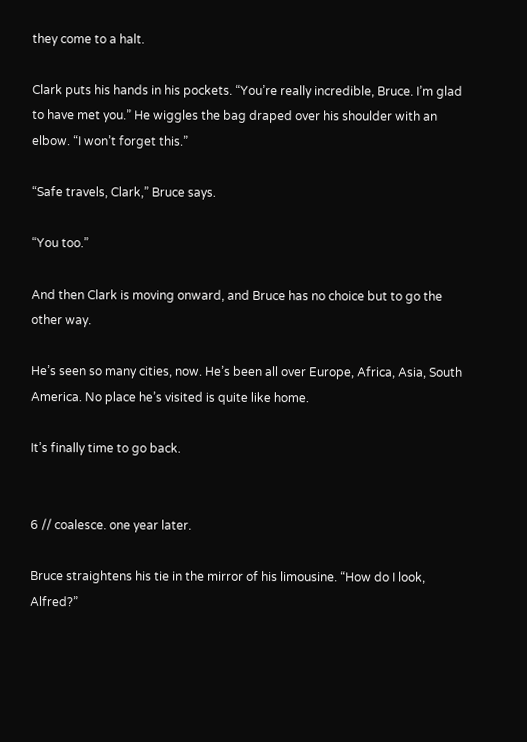they come to a halt.

Clark puts his hands in his pockets. “You’re really incredible, Bruce. I’m glad to have met you.” He wiggles the bag draped over his shoulder with an elbow. “I won’t forget this.”

“Safe travels, Clark,” Bruce says.

“You too.”

And then Clark is moving onward, and Bruce has no choice but to go the other way.

He’s seen so many cities, now. He’s been all over Europe, Africa, Asia, South America. No place he’s visited is quite like home.

It’s finally time to go back.


6 // coalesce. one year later.

Bruce straightens his tie in the mirror of his limousine. “How do I look, Alfred?”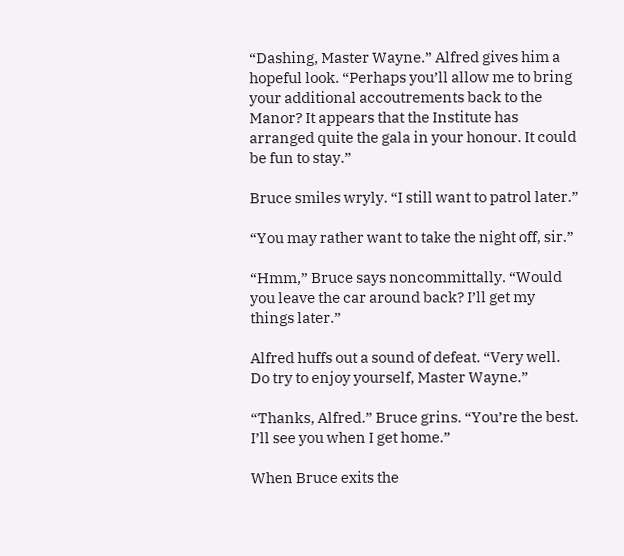“Dashing, Master Wayne.” Alfred gives him a hopeful look. “Perhaps you’ll allow me to bring your additional accoutrements back to the Manor? It appears that the Institute has arranged quite the gala in your honour. It could be fun to stay.”

Bruce smiles wryly. “I still want to patrol later.”

“You may rather want to take the night off, sir.”

“Hmm,” Bruce says noncommittally. “Would you leave the car around back? I’ll get my things later.”

Alfred huffs out a sound of defeat. “Very well. Do try to enjoy yourself, Master Wayne.”

“Thanks, Alfred.” Bruce grins. “You’re the best. I’ll see you when I get home.”

When Bruce exits the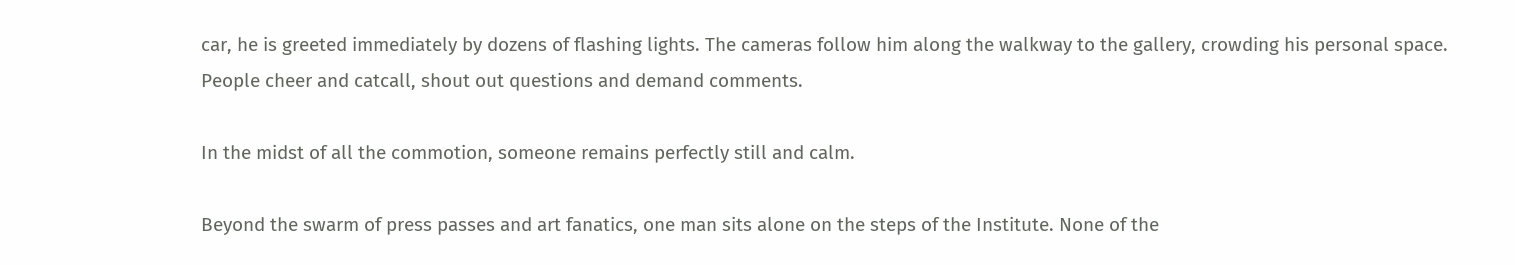car, he is greeted immediately by dozens of flashing lights. The cameras follow him along the walkway to the gallery, crowding his personal space. People cheer and catcall, shout out questions and demand comments.

In the midst of all the commotion, someone remains perfectly still and calm.

Beyond the swarm of press passes and art fanatics, one man sits alone on the steps of the Institute. None of the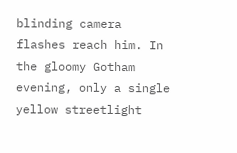blinding camera flashes reach him. In the gloomy Gotham evening, only a single yellow streetlight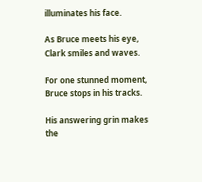illuminates his face.

As Bruce meets his eye, Clark smiles and waves.

For one stunned moment, Bruce stops in his tracks.

His answering grin makes the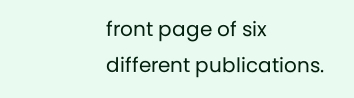front page of six different publications.